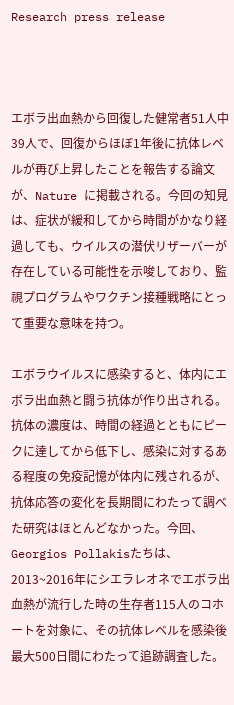Research press release



エボラ出血熱から回復した健常者51人中39人で、回復からほぼ1年後に抗体レベルが再び上昇したことを報告する論文が、Nature に掲載される。今回の知見は、症状が緩和してから時間がかなり経過しても、ウイルスの潜伏リザーバーが存在している可能性を示唆しており、監視プログラムやワクチン接種戦略にとって重要な意味を持つ。

エボラウイルスに感染すると、体内にエボラ出血熱と闘う抗体が作り出される。抗体の濃度は、時間の経過とともにピークに達してから低下し、感染に対するある程度の免疫記憶が体内に残されるが、抗体応答の変化を長期間にわたって調べた研究はほとんどなかった。今回、Georgios Pollakisたちは、2013~2016年にシエラレオネでエボラ出血熱が流行した時の生存者115人のコホートを対象に、その抗体レベルを感染後最大500日間にわたって追跡調査した。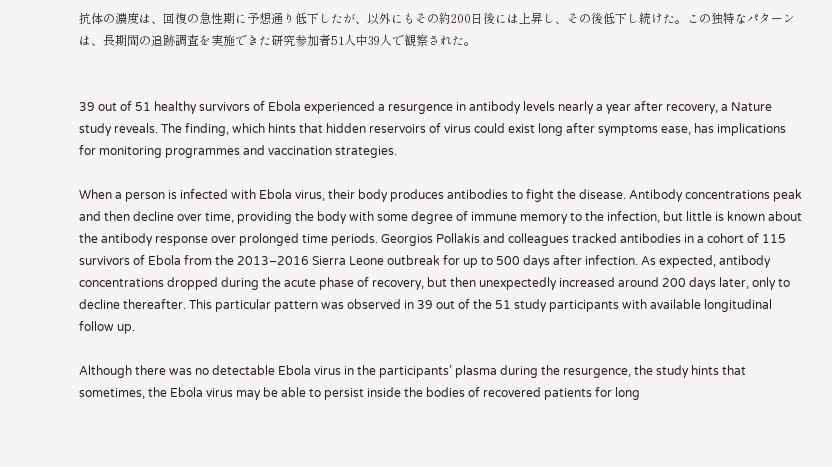抗体の濃度は、回復の急性期に予想通り低下したが、以外にもその約200日後には上昇し、その後低下し続けた。この独特なパターンは、長期間の追跡調査を実施できた研究参加者51人中39人で観察された。


39 out of 51 healthy survivors of Ebola experienced a resurgence in antibody levels nearly a year after recovery, a Nature study reveals. The finding, which hints that hidden reservoirs of virus could exist long after symptoms ease, has implications for monitoring programmes and vaccination strategies.

When a person is infected with Ebola virus, their body produces antibodies to fight the disease. Antibody concentrations peak and then decline over time, providing the body with some degree of immune memory to the infection, but little is known about the antibody response over prolonged time periods. Georgios Pollakis and colleagues tracked antibodies in a cohort of 115 survivors of Ebola from the 2013–2016 Sierra Leone outbreak for up to 500 days after infection. As expected, antibody concentrations dropped during the acute phase of recovery, but then unexpectedly increased around 200 days later, only to decline thereafter. This particular pattern was observed in 39 out of the 51 study participants with available longitudinal follow up.

Although there was no detectable Ebola virus in the participants’ plasma during the resurgence, the study hints that sometimes, the Ebola virus may be able to persist inside the bodies of recovered patients for long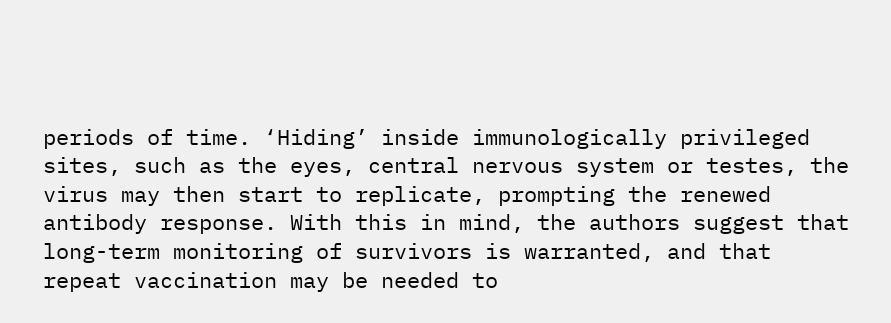periods of time. ‘Hiding’ inside immunologically privileged sites, such as the eyes, central nervous system or testes, the virus may then start to replicate, prompting the renewed antibody response. With this in mind, the authors suggest that long-term monitoring of survivors is warranted, and that repeat vaccination may be needed to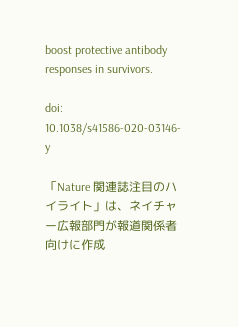boost protective antibody responses in survivors.

doi: 10.1038/s41586-020-03146-y

「Nature 関連誌注目のハイライト」は、ネイチャー広報部門が報道関係者向けに作成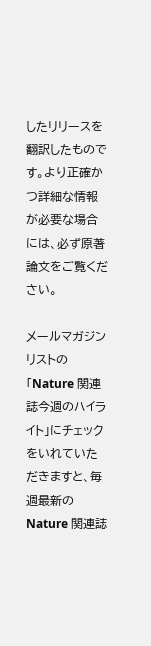したリリースを翻訳したものです。より正確かつ詳細な情報が必要な場合には、必ず原著論文をご覧ください。

メールマガジンリストの「Nature 関連誌今週のハイライト」にチェックをいれていただきますと、毎週最新のNature 関連誌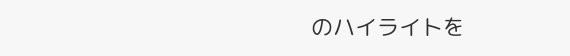のハイライトを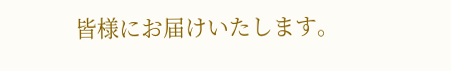皆様にお届けいたします。